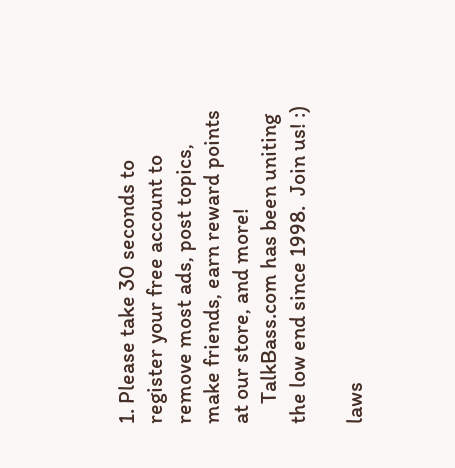1. Please take 30 seconds to register your free account to remove most ads, post topics, make friends, earn reward points at our store, and more!
    TalkBass.com has been uniting the low end since 1998.  Join us! :)

laws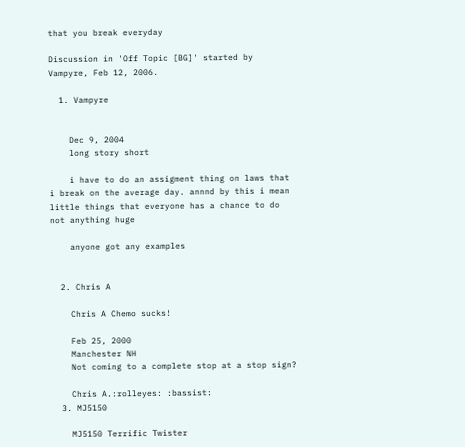that you break everyday

Discussion in 'Off Topic [BG]' started by Vampyre, Feb 12, 2006.

  1. Vampyre


    Dec 9, 2004
    long story short

    i have to do an assigment thing on laws that i break on the average day. annnd by this i mean little things that everyone has a chance to do not anything huge

    anyone got any examples


  2. Chris A

    Chris A Chemo sucks!

    Feb 25, 2000
    Manchester NH
    Not coming to a complete stop at a stop sign?

    Chris A.:rolleyes: :bassist:
  3. MJ5150

    MJ5150 Terrific Twister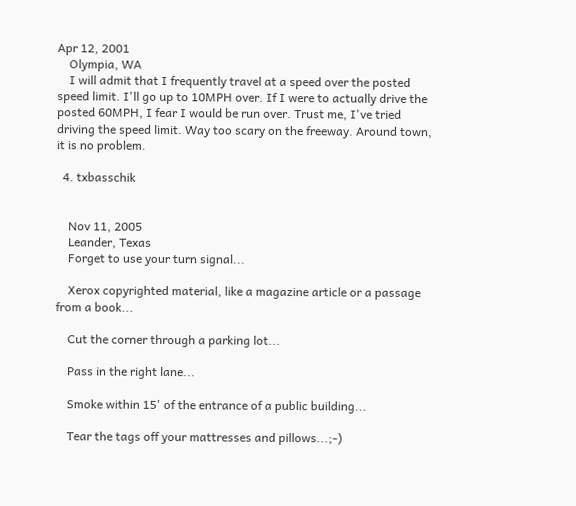Apr 12, 2001
    Olympia, WA
    I will admit that I frequently travel at a speed over the posted speed limit. I'll go up to 10MPH over. If I were to actually drive the posted 60MPH, I fear I would be run over. Trust me, I've tried driving the speed limit. Way too scary on the freeway. Around town, it is no problem.

  4. txbasschik


    Nov 11, 2005
    Leander, Texas
    Forget to use your turn signal...

    Xerox copyrighted material, like a magazine article or a passage from a book...

    Cut the corner through a parking lot...

    Pass in the right lane...

    Smoke within 15' of the entrance of a public building...

    Tear the tags off your mattresses and pillows...;-)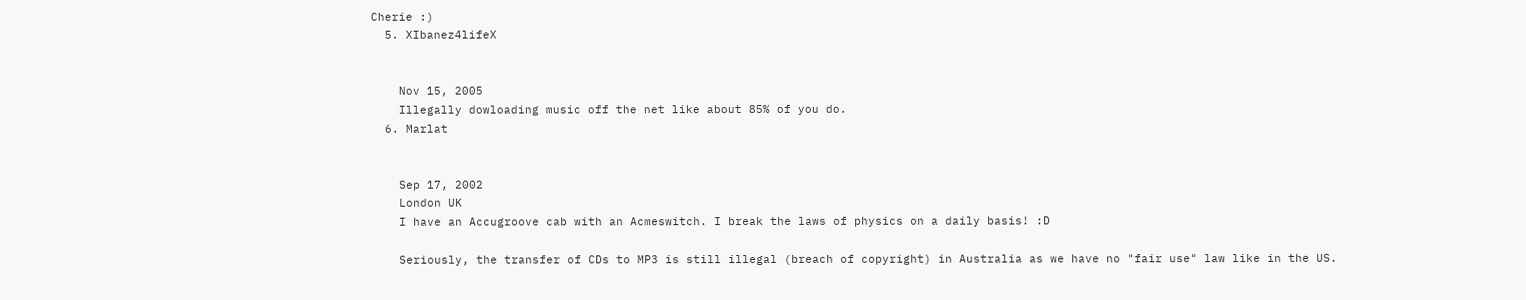Cherie :)
  5. XIbanez4lifeX


    Nov 15, 2005
    Illegally dowloading music off the net like about 85% of you do.
  6. Marlat


    Sep 17, 2002
    London UK
    I have an Accugroove cab with an Acmeswitch. I break the laws of physics on a daily basis! :D

    Seriously, the transfer of CDs to MP3 is still illegal (breach of copyright) in Australia as we have no "fair use" law like in the US.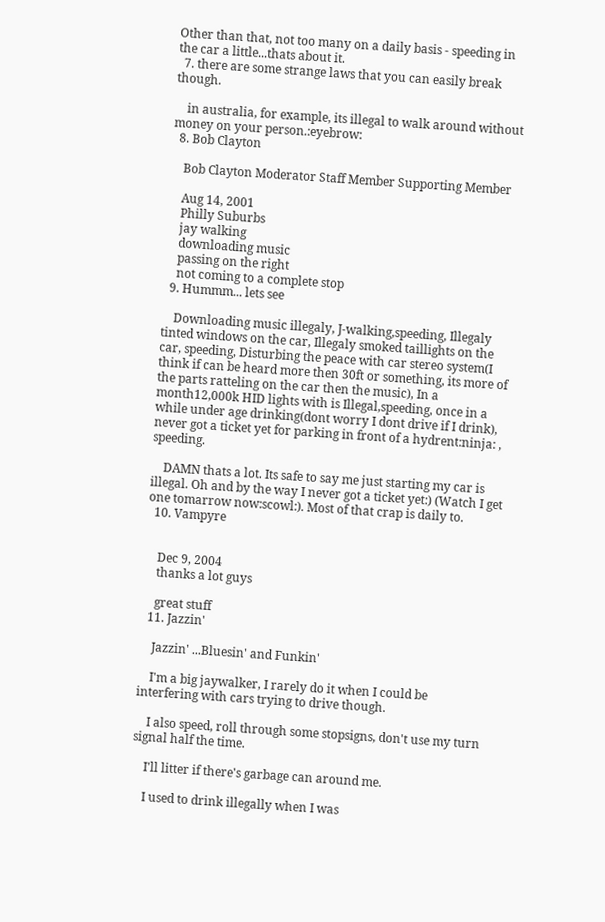Other than that, not too many on a daily basis - speeding in the car a little...thats about it.
  7. there are some strange laws that you can easily break though.

    in australia, for example, its illegal to walk around without money on your person.:eyebrow:
  8. Bob Clayton

    Bob Clayton Moderator Staff Member Supporting Member

    Aug 14, 2001
    Philly Suburbs
    jay walking
    downloading music
    passing on the right
    not coming to a complete stop
  9. Hummm... lets see

    Downloading music illegaly, J-walking,speeding, Illegaly tinted windows on the car, Illegaly smoked taillights on the car, speeding, Disturbing the peace with car stereo system(I think if can be heard more then 30ft or something, its more of the parts ratteling on the car then the music), In a month12,000k HID lights with is Illegal,speeding, once in a while under age drinking(dont worry I dont drive if I drink), never got a ticket yet for parking in front of a hydrent:ninja: , speeding.

    DAMN thats a lot. Its safe to say me just starting my car is illegal. Oh and by the way I never got a ticket yet:) (Watch I get one tomarrow now:scowl:). Most of that crap is daily to.
  10. Vampyre


    Dec 9, 2004
    thanks a lot guys

    great stuff
  11. Jazzin'

    Jazzin' ...Bluesin' and Funkin'

    I'm a big jaywalker, I rarely do it when I could be interfering with cars trying to drive though.

    I also speed, roll through some stopsigns, don't use my turn signal half the time.

    I'll litter if there's garbage can around me.

    I used to drink illegally when I was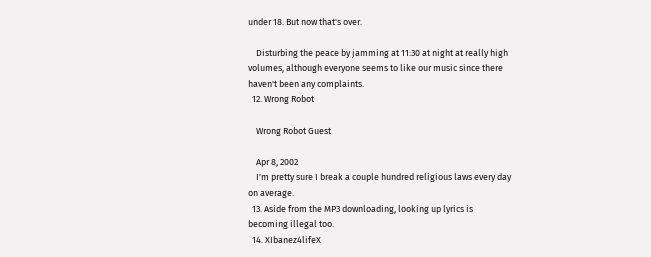under 18. But now that's over.

    Disturbing the peace by jamming at 11:30 at night at really high volumes, although everyone seems to like our music since there haven't been any complaints.
  12. Wrong Robot

    Wrong Robot Guest

    Apr 8, 2002
    I'm pretty sure I break a couple hundred religious laws every day on average.
  13. Aside from the MP3 downloading, looking up lyrics is becoming illegal too.
  14. XIbanez4lifeX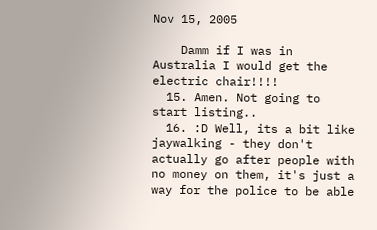Nov 15, 2005

    Damm if I was in Australia I would get the electric chair!!!!
  15. Amen. Not going to start listing..
  16. :D Well, its a bit like jaywalking - they don't actually go after people with no money on them, it's just a way for the police to be able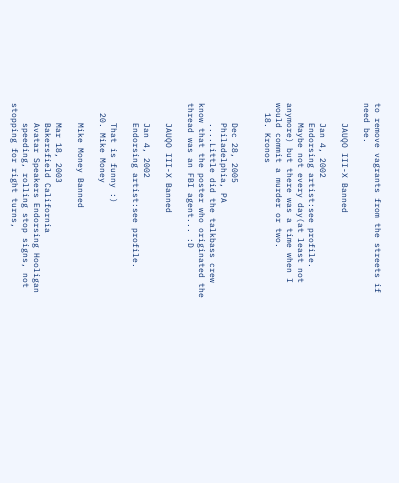to remove vagrants from the streets if need be.

    JAUQO III-X Banned

    Jan 4, 2002
    Endorsing artist:see profile.
    Maybe not every day(at least not anymore) but there was a time when I would commit a murder or two.
  18. Kronos


    Dec 28, 2005
    Philadelphia, PA
    ....Little did the talkbass crew know that the poster who originated the thread was an FBI agent... :D

    JAUQO III-X Banned

    Jan 4, 2002
    Endorsing artist:see profile.

    That is funny :)
  20. Mike Money

    Mike Money Banned

    Mar 18, 2003
    Bakersfield California
    Avatar Speakers Endorsing Hooligan
    speeding, rolling stop signs, not stopping for right turns,